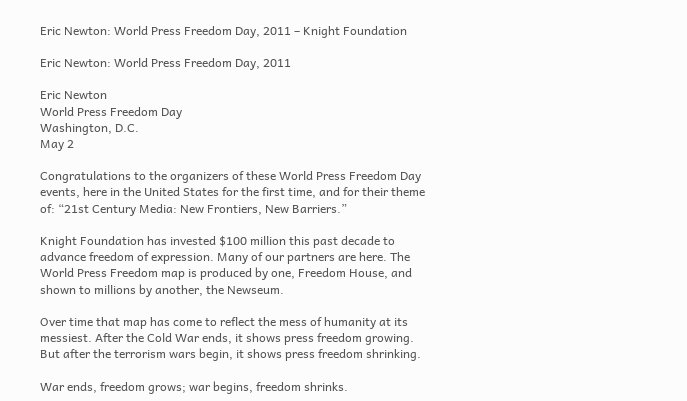Eric Newton: World Press Freedom Day, 2011 – Knight Foundation

Eric Newton: World Press Freedom Day, 2011

Eric Newton
World Press Freedom Day
Washington, D.C.
May 2

Congratulations to the organizers of these World Press Freedom Day events, here in the United States for the first time, and for their theme of: “21st Century Media: New Frontiers, New Barriers.”

Knight Foundation has invested $100 million this past decade to advance freedom of expression. Many of our partners are here. The World Press Freedom map is produced by one, Freedom House, and shown to millions by another, the Newseum.

Over time that map has come to reflect the mess of humanity at its messiest. After the Cold War ends, it shows press freedom growing. But after the terrorism wars begin, it shows press freedom shrinking.

War ends, freedom grows; war begins, freedom shrinks.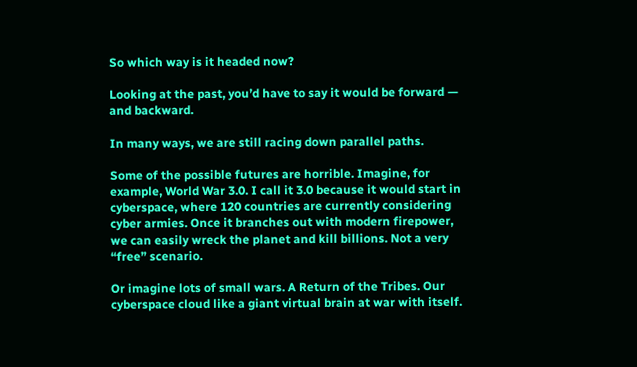So which way is it headed now?

Looking at the past, you’d have to say it would be forward — and backward.

In many ways, we are still racing down parallel paths.

Some of the possible futures are horrible. Imagine, for example, World War 3.0. I call it 3.0 because it would start in cyberspace, where 120 countries are currently considering cyber armies. Once it branches out with modern firepower, we can easily wreck the planet and kill billions. Not a very “free” scenario.

Or imagine lots of small wars. A Return of the Tribes. Our cyberspace cloud like a giant virtual brain at war with itself.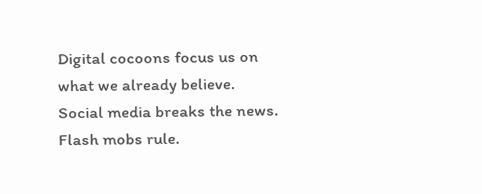Digital cocoons focus us on what we already believe. Social media breaks the news. Flash mobs rule.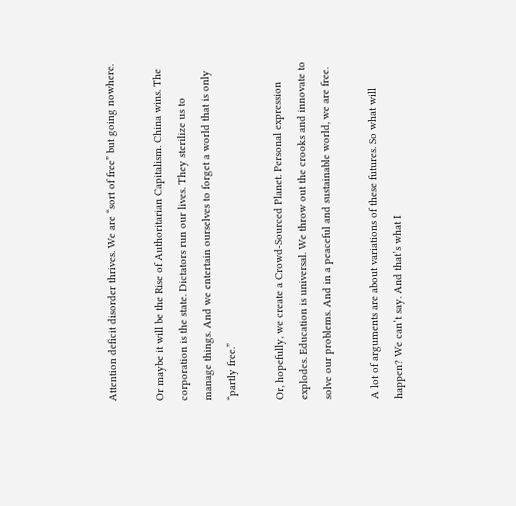Attention deficit disorder thrives. We are “sort of free” but going nowhere.

Or maybe it will be the Rise of Authoritarian Capitalism. China wins. The corporation is the state. Dictators run our lives. They sterilize us to manage things. And we entertain ourselves to forget a world that is only “partly free.”

Or, hopefully, we create a Crowd-Sourced Planet. Personal expression explodes. Education is universal. We throw out the crooks and innovate to solve our problems. And in a peaceful and sustainable world, we are free.

A lot of arguments are about variations of these futures. So what will happen? We can’t say. And that’s what I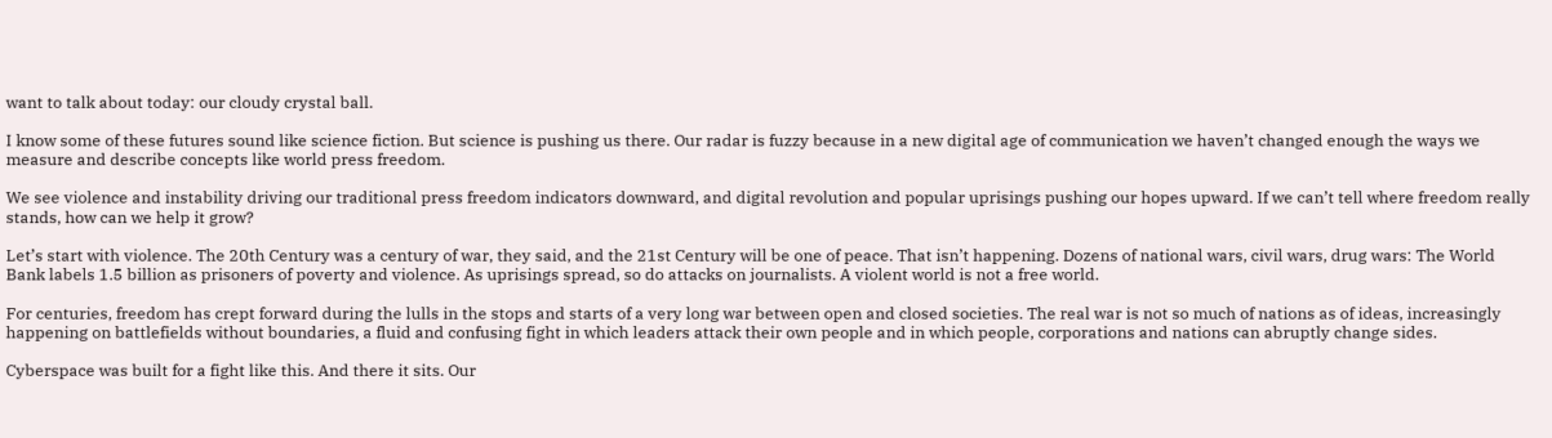want to talk about today: our cloudy crystal ball.

I know some of these futures sound like science fiction. But science is pushing us there. Our radar is fuzzy because in a new digital age of communication we haven’t changed enough the ways we measure and describe concepts like world press freedom.

We see violence and instability driving our traditional press freedom indicators downward, and digital revolution and popular uprisings pushing our hopes upward. If we can’t tell where freedom really stands, how can we help it grow?

Let’s start with violence. The 20th Century was a century of war, they said, and the 21st Century will be one of peace. That isn’t happening. Dozens of national wars, civil wars, drug wars: The World Bank labels 1.5 billion as prisoners of poverty and violence. As uprisings spread, so do attacks on journalists. A violent world is not a free world.

For centuries, freedom has crept forward during the lulls in the stops and starts of a very long war between open and closed societies. The real war is not so much of nations as of ideas, increasingly happening on battlefields without boundaries, a fluid and confusing fight in which leaders attack their own people and in which people, corporations and nations can abruptly change sides.

Cyberspace was built for a fight like this. And there it sits. Our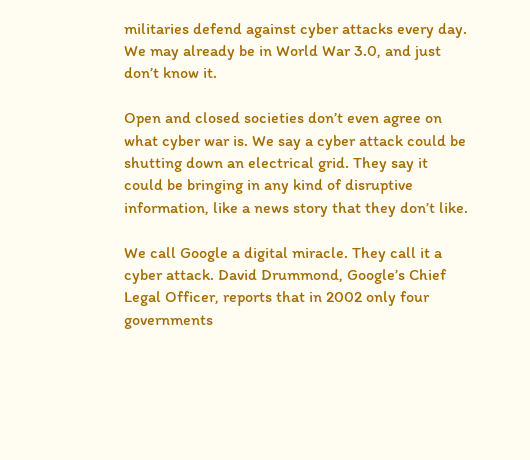militaries defend against cyber attacks every day. We may already be in World War 3.0, and just don’t know it.

Open and closed societies don’t even agree on what cyber war is. We say a cyber attack could be shutting down an electrical grid. They say it could be bringing in any kind of disruptive information, like a news story that they don’t like.

We call Google a digital miracle. They call it a cyber attack. David Drummond, Google’s Chief Legal Officer, reports that in 2002 only four governments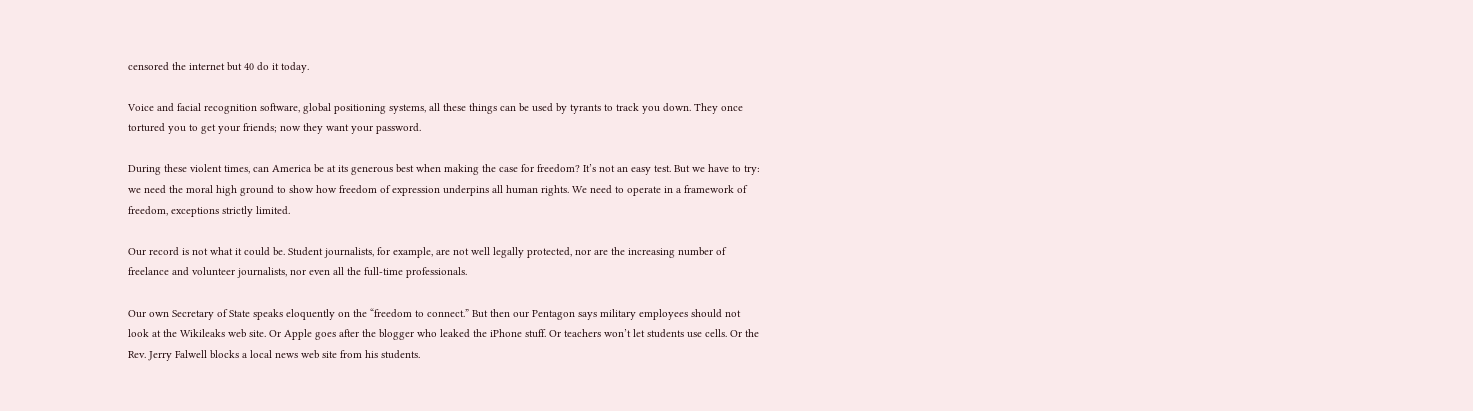censored the internet but 40 do it today.

Voice and facial recognition software, global positioning systems, all these things can be used by tyrants to track you down. They once tortured you to get your friends; now they want your password.

During these violent times, can America be at its generous best when making the case for freedom? It’s not an easy test. But we have to try: we need the moral high ground to show how freedom of expression underpins all human rights. We need to operate in a framework of freedom, exceptions strictly limited.

Our record is not what it could be. Student journalists, for example, are not well legally protected, nor are the increasing number of freelance and volunteer journalists, nor even all the full-time professionals.

Our own Secretary of State speaks eloquently on the “freedom to connect.” But then our Pentagon says military employees should not look at the Wikileaks web site. Or Apple goes after the blogger who leaked the iPhone stuff. Or teachers won’t let students use cells. Or the Rev. Jerry Falwell blocks a local news web site from his students.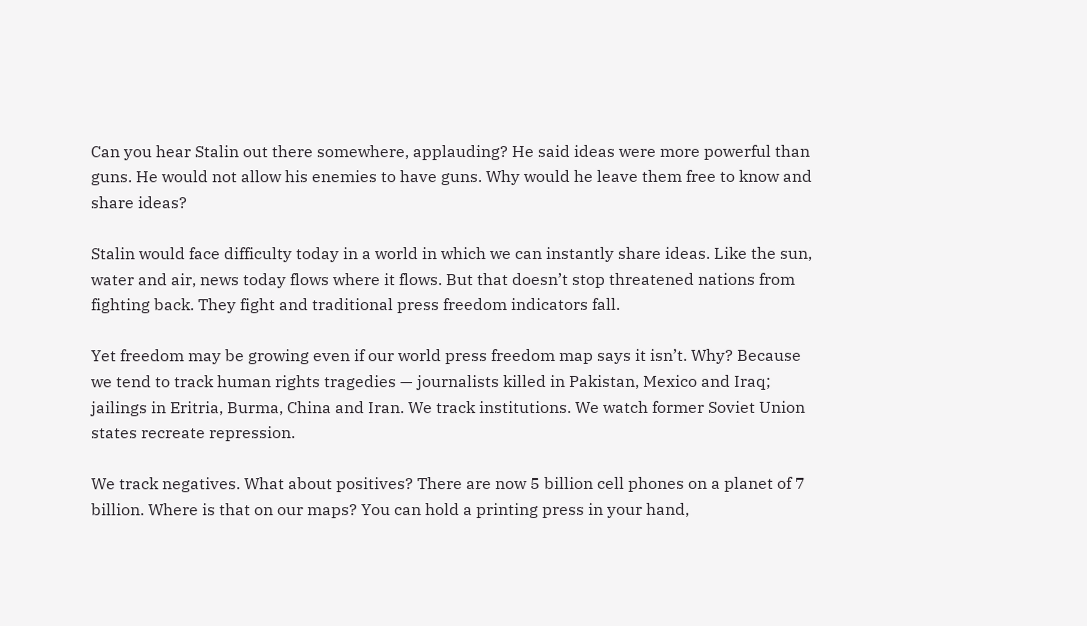Can you hear Stalin out there somewhere, applauding? He said ideas were more powerful than guns. He would not allow his enemies to have guns. Why would he leave them free to know and share ideas?

Stalin would face difficulty today in a world in which we can instantly share ideas. Like the sun, water and air, news today flows where it flows. But that doesn’t stop threatened nations from fighting back. They fight and traditional press freedom indicators fall.

Yet freedom may be growing even if our world press freedom map says it isn’t. Why? Because we tend to track human rights tragedies — journalists killed in Pakistan, Mexico and Iraq; jailings in Eritria, Burma, China and Iran. We track institutions. We watch former Soviet Union states recreate repression.

We track negatives. What about positives? There are now 5 billion cell phones on a planet of 7 billion. Where is that on our maps? You can hold a printing press in your hand,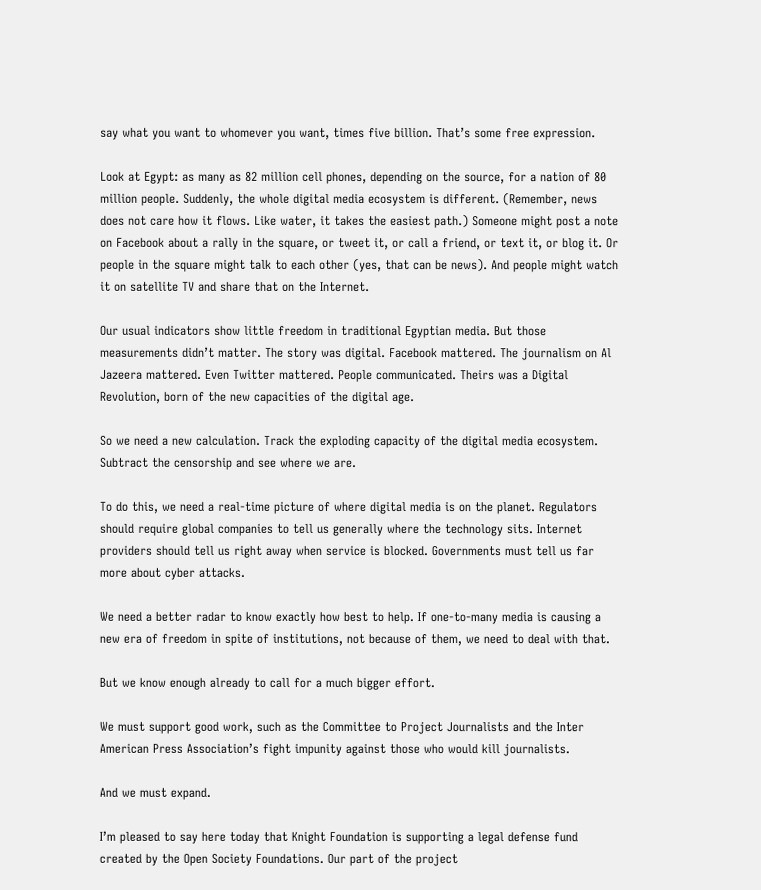say what you want to whomever you want, times five billion. That’s some free expression.

Look at Egypt: as many as 82 million cell phones, depending on the source, for a nation of 80 million people. Suddenly, the whole digital media ecosystem is different. (Remember, news does not care how it flows. Like water, it takes the easiest path.) Someone might post a note on Facebook about a rally in the square, or tweet it, or call a friend, or text it, or blog it. Or people in the square might talk to each other (yes, that can be news). And people might watch it on satellite TV and share that on the Internet.

Our usual indicators show little freedom in traditional Egyptian media. But those measurements didn’t matter. The story was digital. Facebook mattered. The journalism on Al Jazeera mattered. Even Twitter mattered. People communicated. Theirs was a Digital Revolution, born of the new capacities of the digital age.

So we need a new calculation. Track the exploding capacity of the digital media ecosystem. Subtract the censorship and see where we are.

To do this, we need a real-time picture of where digital media is on the planet. Regulators should require global companies to tell us generally where the technology sits. Internet providers should tell us right away when service is blocked. Governments must tell us far more about cyber attacks.

We need a better radar to know exactly how best to help. If one-to-many media is causing a new era of freedom in spite of institutions, not because of them, we need to deal with that.

But we know enough already to call for a much bigger effort.

We must support good work, such as the Committee to Project Journalists and the Inter American Press Association’s fight impunity against those who would kill journalists.

And we must expand.

I’m pleased to say here today that Knight Foundation is supporting a legal defense fund created by the Open Society Foundations. Our part of the project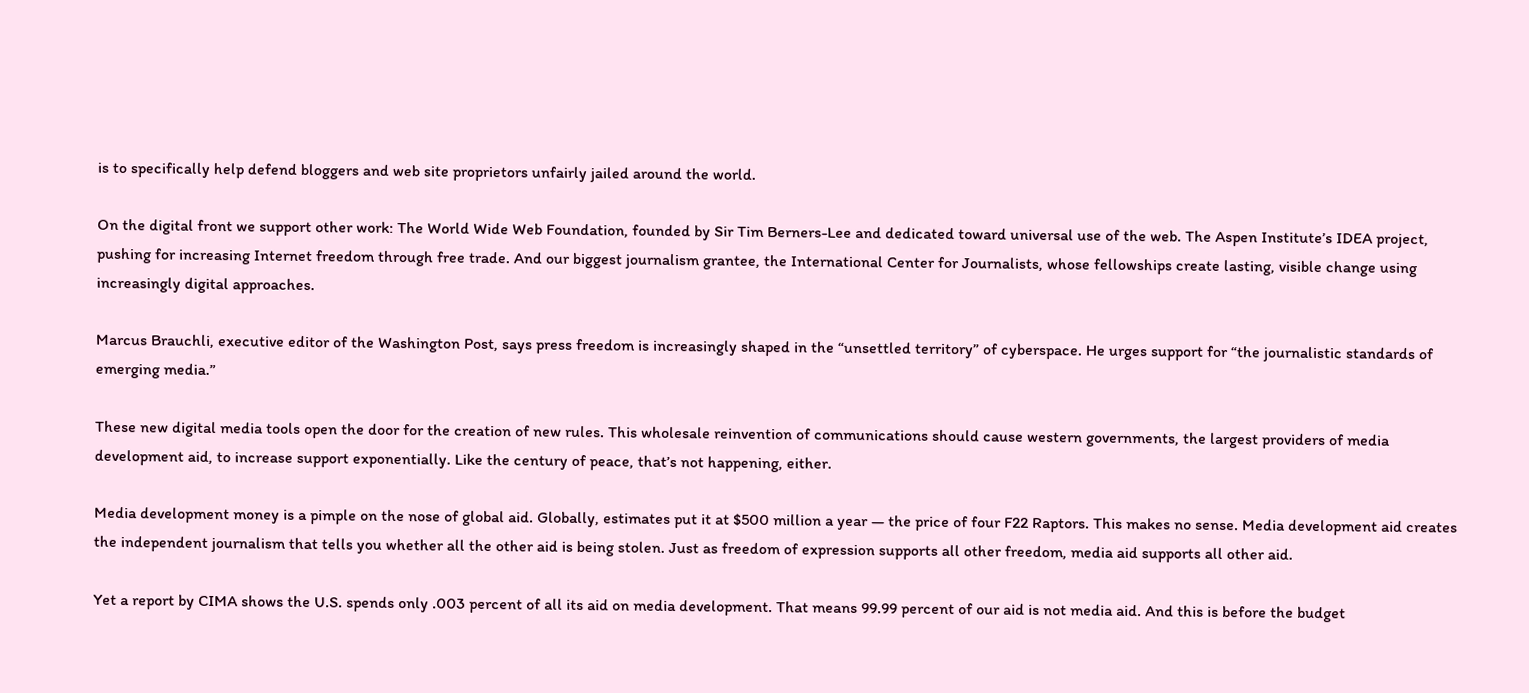is to specifically help defend bloggers and web site proprietors unfairly jailed around the world.

On the digital front we support other work: The World Wide Web Foundation, founded by Sir Tim Berners-Lee and dedicated toward universal use of the web. The Aspen Institute’s IDEA project, pushing for increasing Internet freedom through free trade. And our biggest journalism grantee, the International Center for Journalists, whose fellowships create lasting, visible change using increasingly digital approaches.

Marcus Brauchli, executive editor of the Washington Post, says press freedom is increasingly shaped in the “unsettled territory” of cyberspace. He urges support for “the journalistic standards of emerging media.”

These new digital media tools open the door for the creation of new rules. This wholesale reinvention of communications should cause western governments, the largest providers of media development aid, to increase support exponentially. Like the century of peace, that’s not happening, either.

Media development money is a pimple on the nose of global aid. Globally, estimates put it at $500 million a year — the price of four F22 Raptors. This makes no sense. Media development aid creates the independent journalism that tells you whether all the other aid is being stolen. Just as freedom of expression supports all other freedom, media aid supports all other aid.

Yet a report by CIMA shows the U.S. spends only .003 percent of all its aid on media development. That means 99.99 percent of our aid is not media aid. And this is before the budget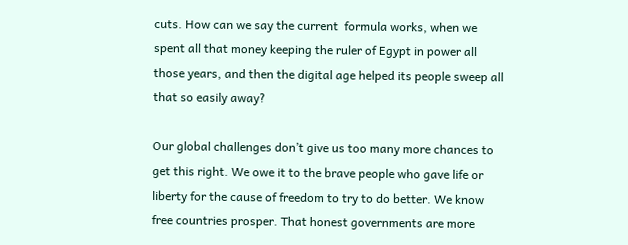cuts. How can we say the current  formula works, when we spent all that money keeping the ruler of Egypt in power all those years, and then the digital age helped its people sweep all that so easily away?

Our global challenges don’t give us too many more chances to get this right. We owe it to the brave people who gave life or liberty for the cause of freedom to try to do better. We know free countries prosper. That honest governments are more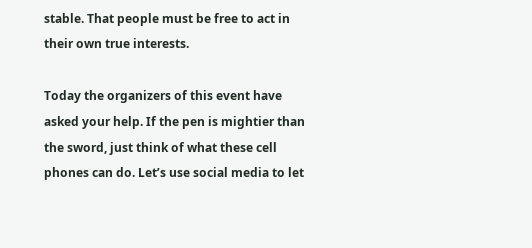stable. That people must be free to act in their own true interests.

Today the organizers of this event have asked your help. If the pen is mightier than the sword, just think of what these cell phones can do. Let’s use social media to let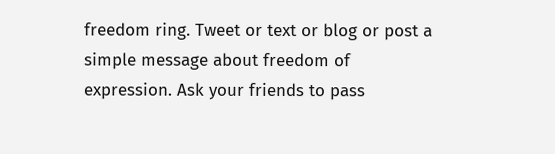freedom ring. Tweet or text or blog or post a simple message about freedom of expression. Ask your friends to pass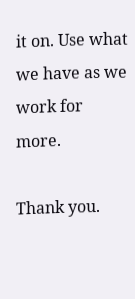it on. Use what we have as we work for more.

Thank you.